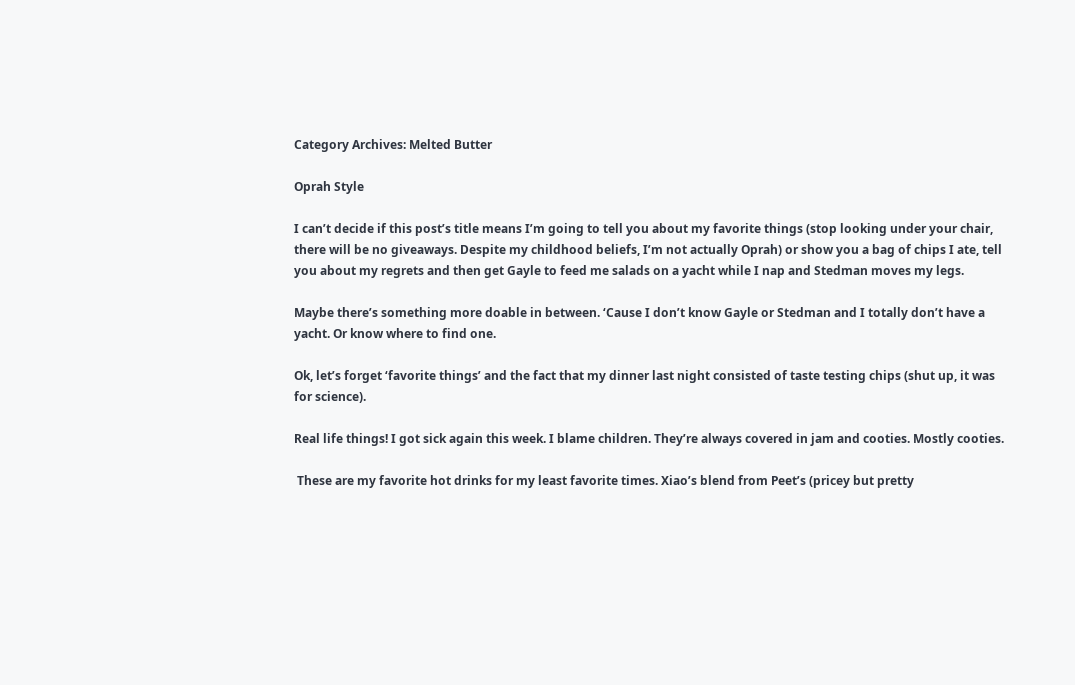Category Archives: Melted Butter

Oprah Style

I can’t decide if this post’s title means I’m going to tell you about my favorite things (stop looking under your chair, there will be no giveaways. Despite my childhood beliefs, I’m not actually Oprah) or show you a bag of chips I ate, tell you about my regrets and then get Gayle to feed me salads on a yacht while I nap and Stedman moves my legs.

Maybe there’s something more doable in between. ‘Cause I don’t know Gayle or Stedman and I totally don’t have a yacht. Or know where to find one.

Ok, let’s forget ‘favorite things’ and the fact that my dinner last night consisted of taste testing chips (shut up, it was for science).

Real life things! I got sick again this week. I blame children. They’re always covered in jam and cooties. Mostly cooties.

 These are my favorite hot drinks for my least favorite times. Xiao’s blend from Peet’s (pricey but pretty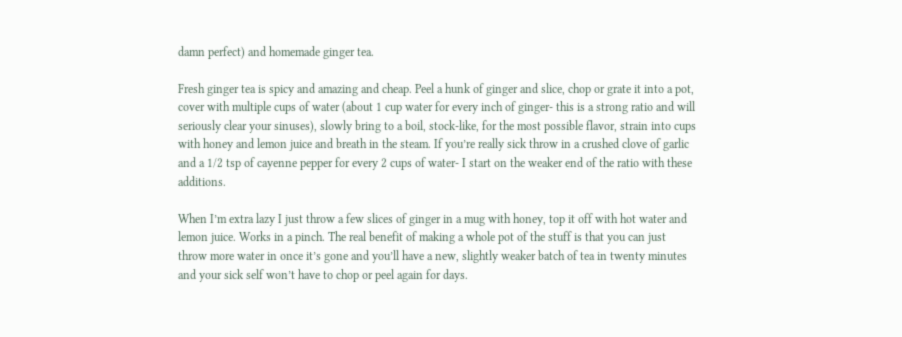damn perfect) and homemade ginger tea.

Fresh ginger tea is spicy and amazing and cheap. Peel a hunk of ginger and slice, chop or grate it into a pot, cover with multiple cups of water (about 1 cup water for every inch of ginger- this is a strong ratio and will seriously clear your sinuses), slowly bring to a boil, stock-like, for the most possible flavor, strain into cups with honey and lemon juice and breath in the steam. If you’re really sick throw in a crushed clove of garlic and a 1/2 tsp of cayenne pepper for every 2 cups of water- I start on the weaker end of the ratio with these additions.

When I’m extra lazy I just throw a few slices of ginger in a mug with honey, top it off with hot water and lemon juice. Works in a pinch. The real benefit of making a whole pot of the stuff is that you can just throw more water in once it’s gone and you’ll have a new, slightly weaker batch of tea in twenty minutes and your sick self won’t have to chop or peel again for days.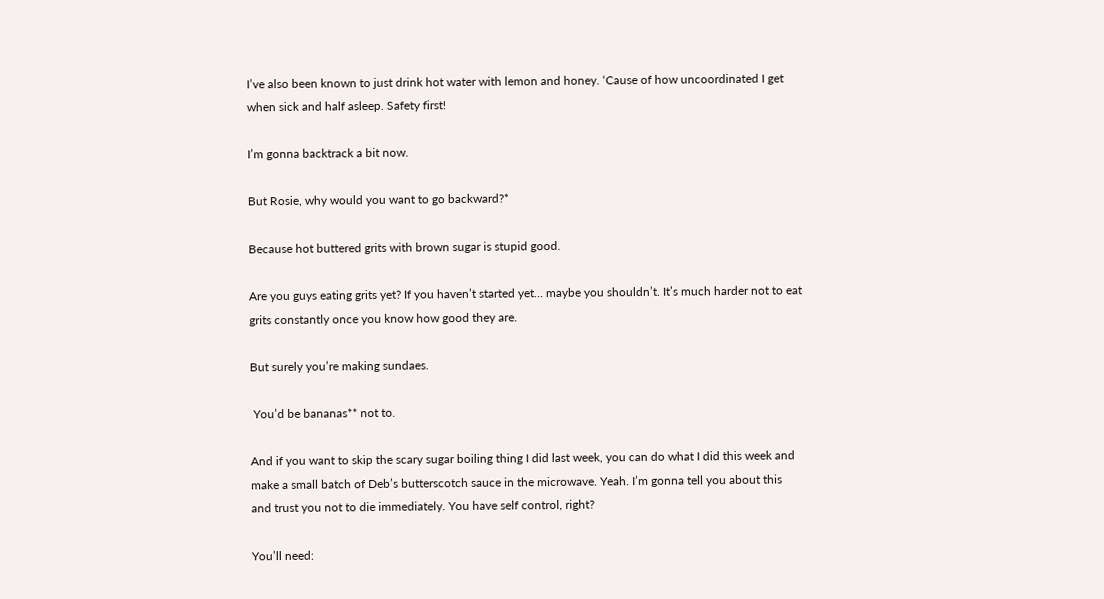I’ve also been known to just drink hot water with lemon and honey. ‘Cause of how uncoordinated I get when sick and half asleep. Safety first!

I’m gonna backtrack a bit now.

But Rosie, why would you want to go backward?*

Because hot buttered grits with brown sugar is stupid good.

Are you guys eating grits yet? If you haven’t started yet… maybe you shouldn’t. It’s much harder not to eat grits constantly once you know how good they are.

But surely you’re making sundaes.

 You’d be bananas** not to.

And if you want to skip the scary sugar boiling thing I did last week, you can do what I did this week and make a small batch of Deb’s butterscotch sauce in the microwave. Yeah. I’m gonna tell you about this and trust you not to die immediately. You have self control, right?

You’ll need: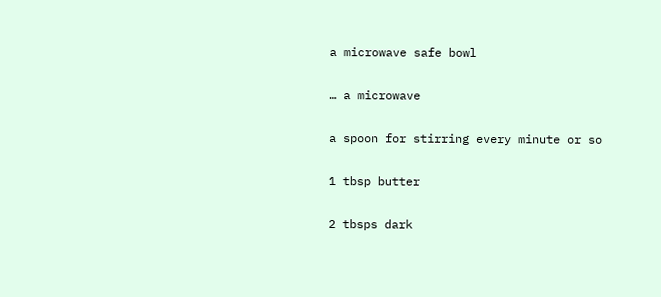a microwave safe bowl

… a microwave

a spoon for stirring every minute or so

1 tbsp butter

2 tbsps dark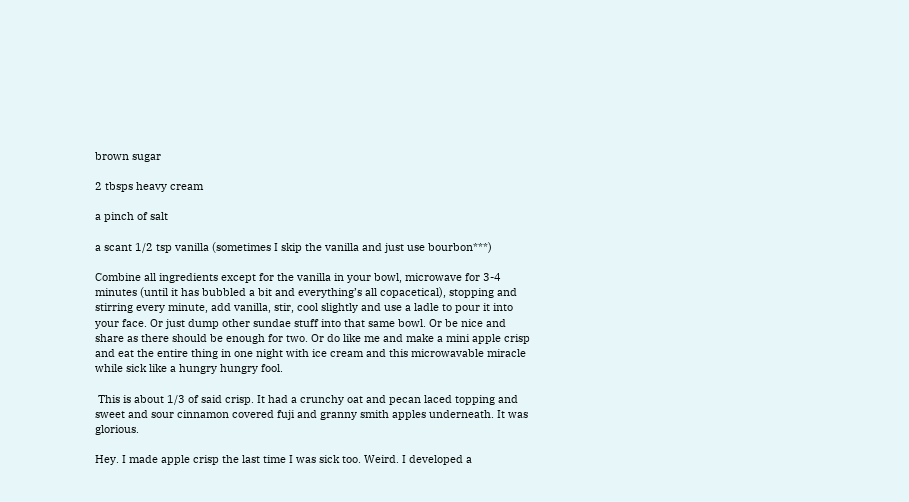brown sugar

2 tbsps heavy cream

a pinch of salt

a scant 1/2 tsp vanilla (sometimes I skip the vanilla and just use bourbon***)

Combine all ingredients except for the vanilla in your bowl, microwave for 3-4 minutes (until it has bubbled a bit and everything’s all copacetical), stopping and stirring every minute, add vanilla, stir, cool slightly and use a ladle to pour it into your face. Or just dump other sundae stuff into that same bowl. Or be nice and share as there should be enough for two. Or do like me and make a mini apple crisp and eat the entire thing in one night with ice cream and this microwavable miracle while sick like a hungry hungry fool.

 This is about 1/3 of said crisp. It had a crunchy oat and pecan laced topping and sweet and sour cinnamon covered fuji and granny smith apples underneath. It was glorious.

Hey. I made apple crisp the last time I was sick too. Weird. I developed a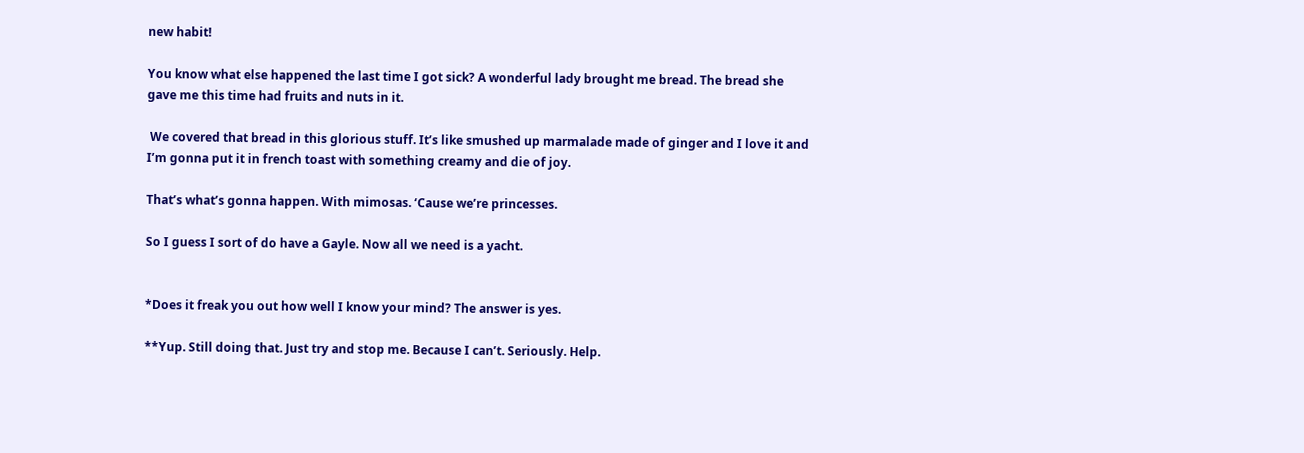new habit!

You know what else happened the last time I got sick? A wonderful lady brought me bread. The bread she gave me this time had fruits and nuts in it.

 We covered that bread in this glorious stuff. It’s like smushed up marmalade made of ginger and I love it and I’m gonna put it in french toast with something creamy and die of joy.

That’s what’s gonna happen. With mimosas. ‘Cause we’re princesses.

So I guess I sort of do have a Gayle. Now all we need is a yacht.


*Does it freak you out how well I know your mind? The answer is yes.

**Yup. Still doing that. Just try and stop me. Because I can’t. Seriously. Help.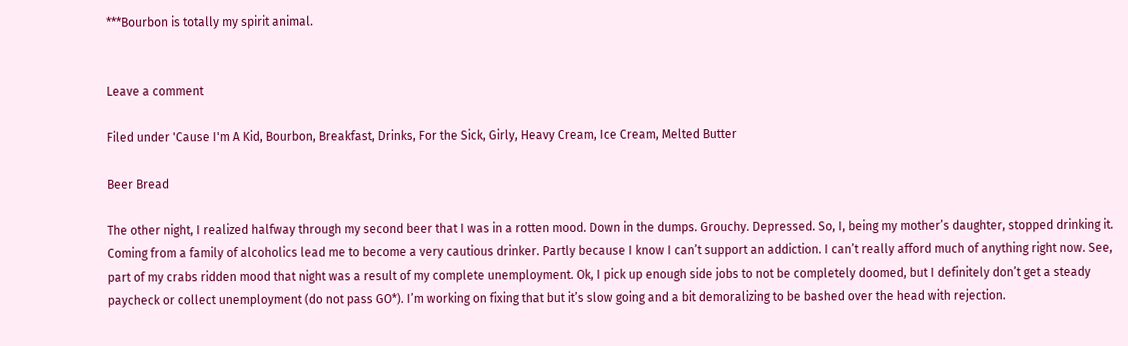***Bourbon is totally my spirit animal.


Leave a comment

Filed under 'Cause I'm A Kid, Bourbon, Breakfast, Drinks, For the Sick, Girly, Heavy Cream, Ice Cream, Melted Butter

Beer Bread

The other night, I realized halfway through my second beer that I was in a rotten mood. Down in the dumps. Grouchy. Depressed. So, I, being my mother’s daughter, stopped drinking it. Coming from a family of alcoholics lead me to become a very cautious drinker. Partly because I know I can’t support an addiction. I can’t really afford much of anything right now. See, part of my crabs ridden mood that night was a result of my complete unemployment. Ok, I pick up enough side jobs to not be completely doomed, but I definitely don’t get a steady paycheck or collect unemployment (do not pass GO*). I’m working on fixing that but it’s slow going and a bit demoralizing to be bashed over the head with rejection.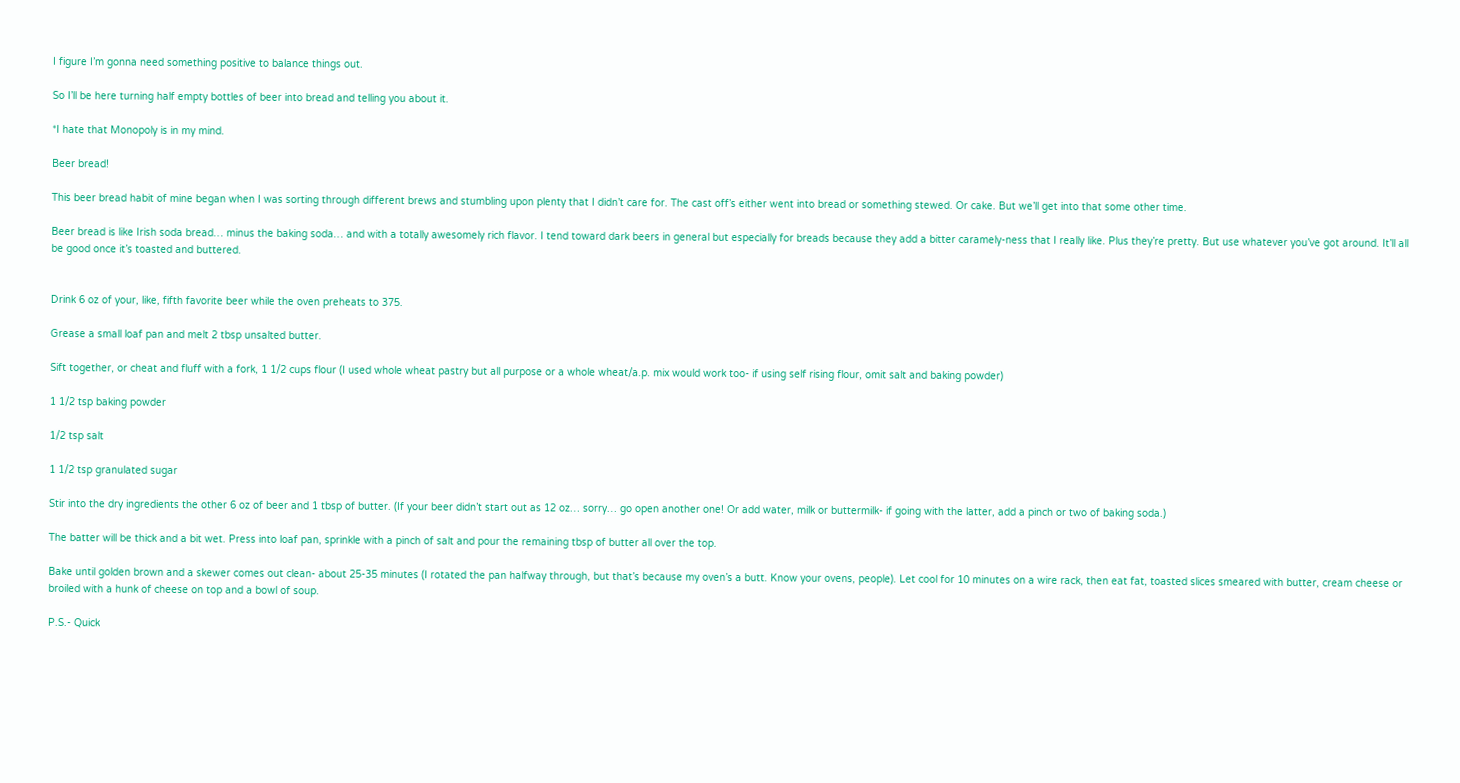I figure I’m gonna need something positive to balance things out.

So I’ll be here turning half empty bottles of beer into bread and telling you about it.

*I hate that Monopoly is in my mind.

Beer bread!

This beer bread habit of mine began when I was sorting through different brews and stumbling upon plenty that I didn’t care for. The cast off’s either went into bread or something stewed. Or cake. But we’ll get into that some other time.

Beer bread is like Irish soda bread… minus the baking soda… and with a totally awesomely rich flavor. I tend toward dark beers in general but especially for breads because they add a bitter caramely-ness that I really like. Plus they’re pretty. But use whatever you’ve got around. It’ll all be good once it’s toasted and buttered.


Drink 6 oz of your, like, fifth favorite beer while the oven preheats to 375.

Grease a small loaf pan and melt 2 tbsp unsalted butter.

Sift together, or cheat and fluff with a fork, 1 1/2 cups flour (I used whole wheat pastry but all purpose or a whole wheat/a.p. mix would work too- if using self rising flour, omit salt and baking powder)

1 1/2 tsp baking powder

1/2 tsp salt

1 1/2 tsp granulated sugar

Stir into the dry ingredients the other 6 oz of beer and 1 tbsp of butter. (If your beer didn’t start out as 12 oz… sorry… go open another one! Or add water, milk or buttermilk- if going with the latter, add a pinch or two of baking soda.)

The batter will be thick and a bit wet. Press into loaf pan, sprinkle with a pinch of salt and pour the remaining tbsp of butter all over the top.

Bake until golden brown and a skewer comes out clean- about 25-35 minutes (I rotated the pan halfway through, but that’s because my oven’s a butt. Know your ovens, people). Let cool for 10 minutes on a wire rack, then eat fat, toasted slices smeared with butter, cream cheese or broiled with a hunk of cheese on top and a bowl of soup.

P.S.- Quick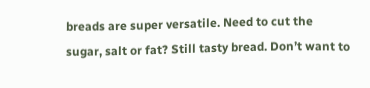breads are super versatile. Need to cut the sugar, salt or fat? Still tasty bread. Don’t want to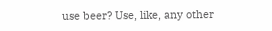use beer? Use, like, any other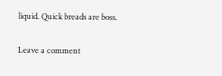liquid. Quick breads are boss.

Leave a comment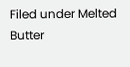Filed under Melted Butter